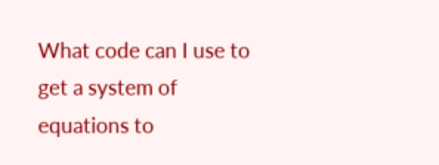What code can I use to get a system of equations to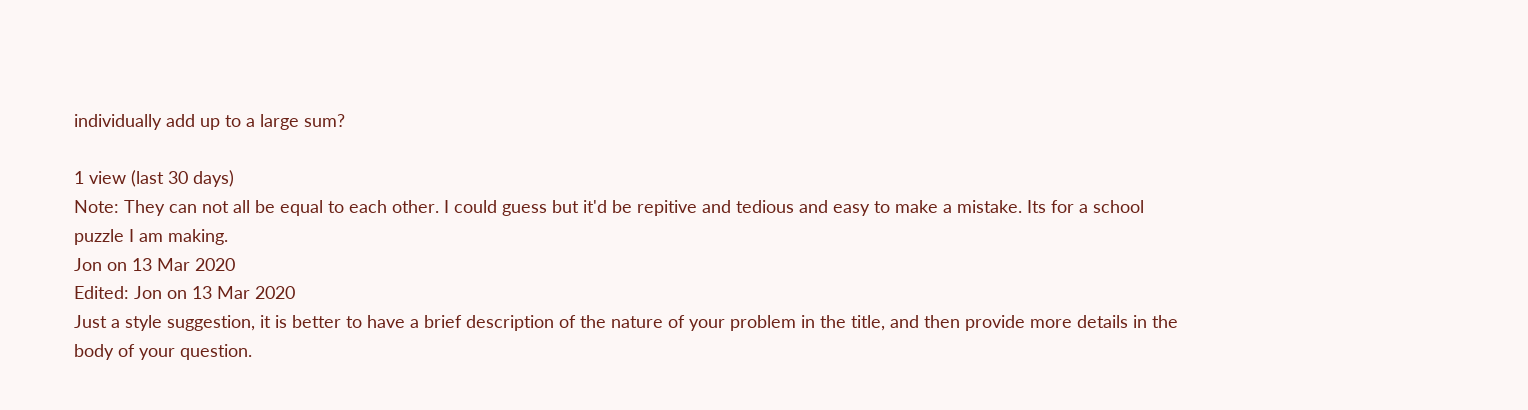individually add up to a large sum?

1 view (last 30 days)
Note: They can not all be equal to each other. I could guess but it'd be repitive and tedious and easy to make a mistake. Its for a school puzzle I am making.
Jon on 13 Mar 2020
Edited: Jon on 13 Mar 2020
Just a style suggestion, it is better to have a brief description of the nature of your problem in the title, and then provide more details in the body of your question.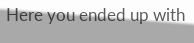Here you ended up with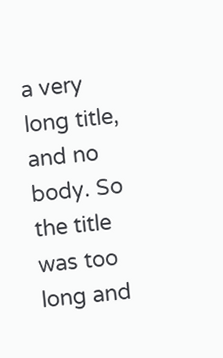a very long title, and no body. So the title was too long and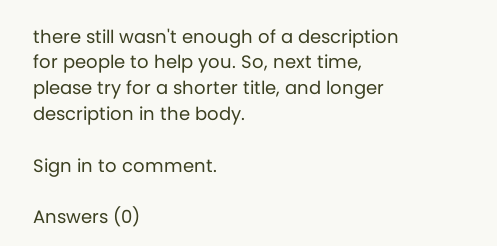there still wasn't enough of a description for people to help you. So, next time, please try for a shorter title, and longer description in the body.

Sign in to comment.

Answers (0)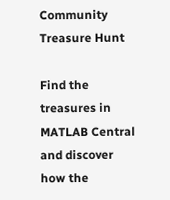Community Treasure Hunt

Find the treasures in MATLAB Central and discover how the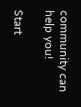community can help you!

Start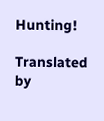Hunting!

Translated by